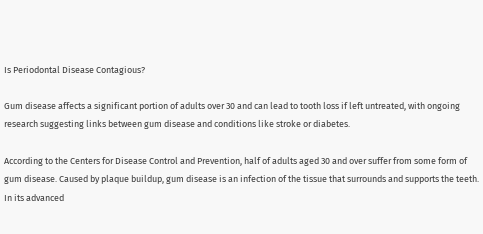Is Periodontal Disease Contagious?

Gum disease affects a significant portion of adults over 30 and can lead to tooth loss if left untreated, with ongoing research suggesting links between gum disease and conditions like stroke or diabetes.

According to the Centers for Disease Control and Prevention, half of adults aged 30 and over suffer from some form of gum disease. Caused by plaque buildup, gum disease is an infection of the tissue that surrounds and supports the teeth. In its advanced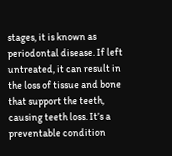stages, it is known as periodontal disease. If left untreated, it can result in the loss of tissue and bone that support the teeth, causing teeth loss. It’s a preventable condition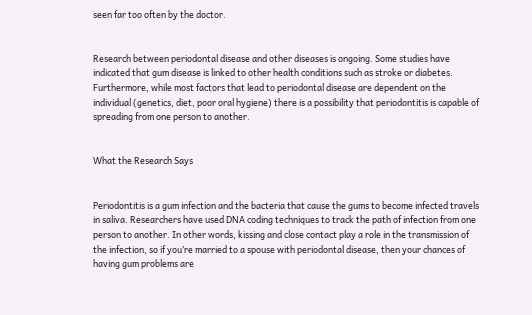seen far too often by the doctor.


Research between periodontal disease and other diseases is ongoing. Some studies have indicated that gum disease is linked to other health conditions such as stroke or diabetes. Furthermore, while most factors that lead to periodontal disease are dependent on the individual (genetics, diet, poor oral hygiene) there is a possibility that periodontitis is capable of spreading from one person to another.


What the Research Says


Periodontitis is a gum infection and the bacteria that cause the gums to become infected travels in saliva. Researchers have used DNA coding techniques to track the path of infection from one person to another. In other words, kissing and close contact play a role in the transmission of the infection, so if you’re married to a spouse with periodontal disease, then your chances of having gum problems are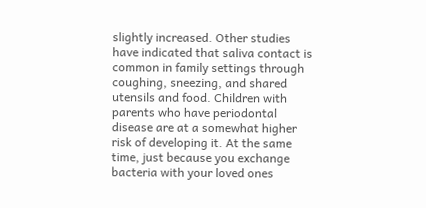slightly increased. Other studies have indicated that saliva contact is common in family settings through coughing, sneezing, and shared utensils and food. Children with parents who have periodontal disease are at a somewhat higher risk of developing it. At the same time, just because you exchange bacteria with your loved ones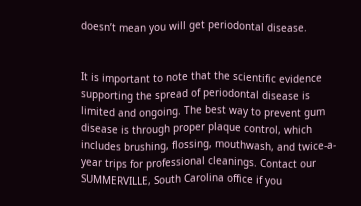doesn’t mean you will get periodontal disease.


It is important to note that the scientific evidence supporting the spread of periodontal disease is limited and ongoing. The best way to prevent gum disease is through proper plaque control, which includes brushing, flossing, mouthwash, and twice-a-year trips for professional cleanings. Contact our SUMMERVILLE, South Carolina office if you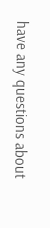have any questions about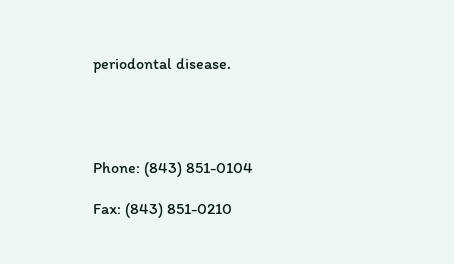periodontal disease.




Phone: (843) 851-0104

Fax: (843) 851-0210